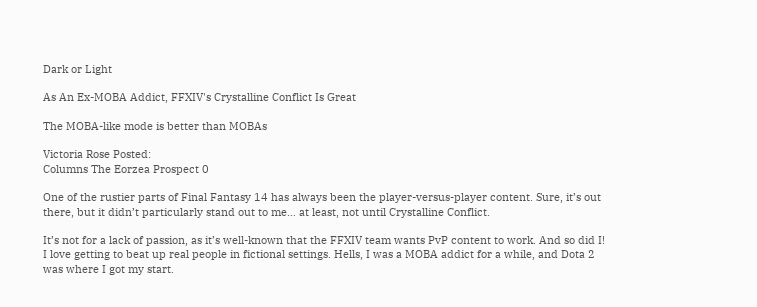Dark or Light

As An Ex-MOBA Addict, FFXIV's Crystalline Conflict Is Great

The MOBA-like mode is better than MOBAs

Victoria Rose Posted:
Columns The Eorzea Prospect 0

One of the rustier parts of Final Fantasy 14 has always been the player-versus-player content. Sure, it’s out there, but it didn’t particularly stand out to me… at least, not until Crystalline Conflict.

It’s not for a lack of passion, as it’s well-known that the FFXIV team wants PvP content to work. And so did I! I love getting to beat up real people in fictional settings. Hells, I was a MOBA addict for a while, and Dota 2 was where I got my start.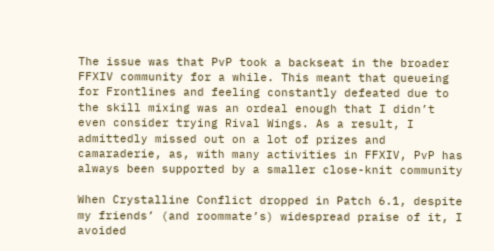The issue was that PvP took a backseat in the broader FFXIV community for a while. This meant that queueing for Frontlines and feeling constantly defeated due to the skill mixing was an ordeal enough that I didn’t even consider trying Rival Wings. As a result, I admittedly missed out on a lot of prizes and camaraderie, as, with many activities in FFXIV, PvP has always been supported by a smaller close-knit community

When Crystalline Conflict dropped in Patch 6.1, despite my friends’ (and roommate’s) widespread praise of it, I avoided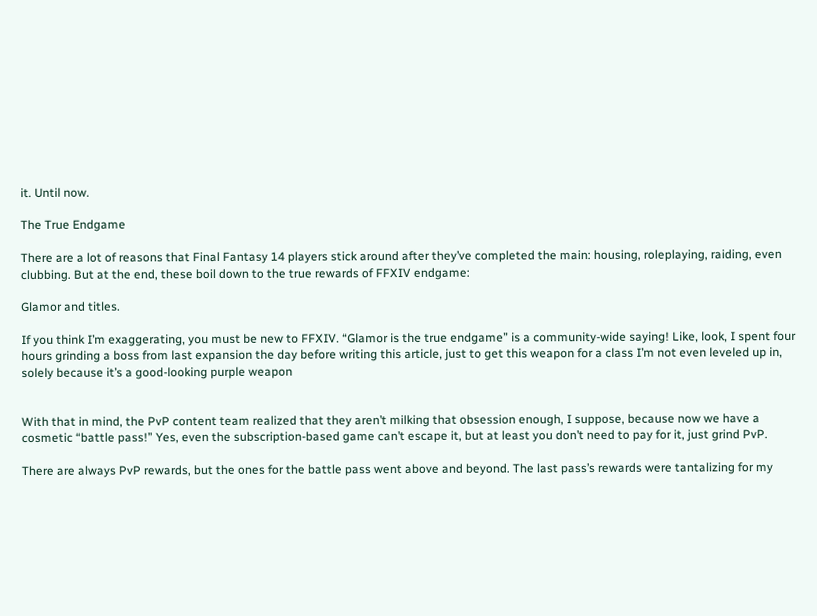it. Until now.

The True Endgame

There are a lot of reasons that Final Fantasy 14 players stick around after they’ve completed the main: housing, roleplaying, raiding, even clubbing. But at the end, these boil down to the true rewards of FFXIV endgame:

Glamor and titles.

If you think I’m exaggerating, you must be new to FFXIV. “Glamor is the true endgame” is a community-wide saying! Like, look, I spent four hours grinding a boss from last expansion the day before writing this article, just to get this weapon for a class I’m not even leveled up in, solely because it’s a good-looking purple weapon


With that in mind, the PvP content team realized that they aren’t milking that obsession enough, I suppose, because now we have a cosmetic “battle pass!” Yes, even the subscription-based game can’t escape it, but at least you don’t need to pay for it, just grind PvP.

There are always PvP rewards, but the ones for the battle pass went above and beyond. The last pass’s rewards were tantalizing for my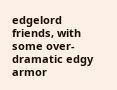edgelord friends, with some over-dramatic edgy armor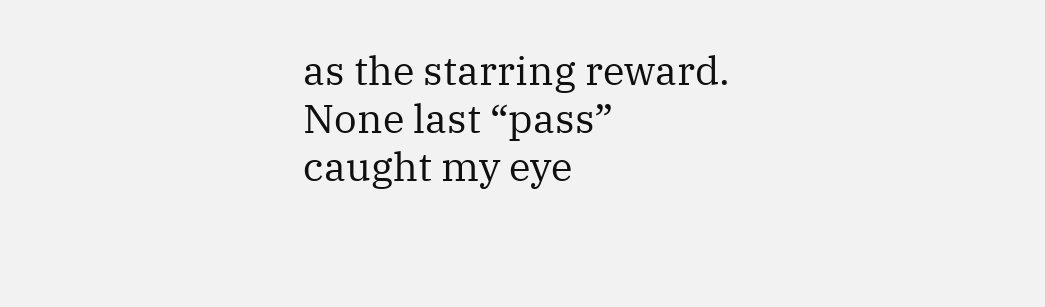as the starring reward. None last “pass” caught my eye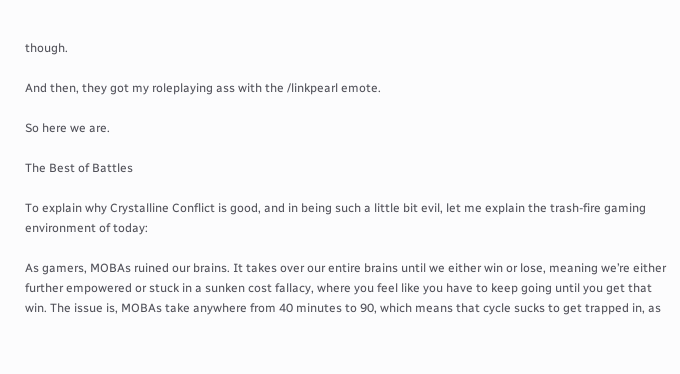though.

And then, they got my roleplaying ass with the /linkpearl emote.

So here we are.

The Best of Battles

To explain why Crystalline Conflict is good, and in being such a little bit evil, let me explain the trash-fire gaming environment of today:

As gamers, MOBAs ruined our brains. It takes over our entire brains until we either win or lose, meaning we’re either further empowered or stuck in a sunken cost fallacy, where you feel like you have to keep going until you get that win. The issue is, MOBAs take anywhere from 40 minutes to 90, which means that cycle sucks to get trapped in, as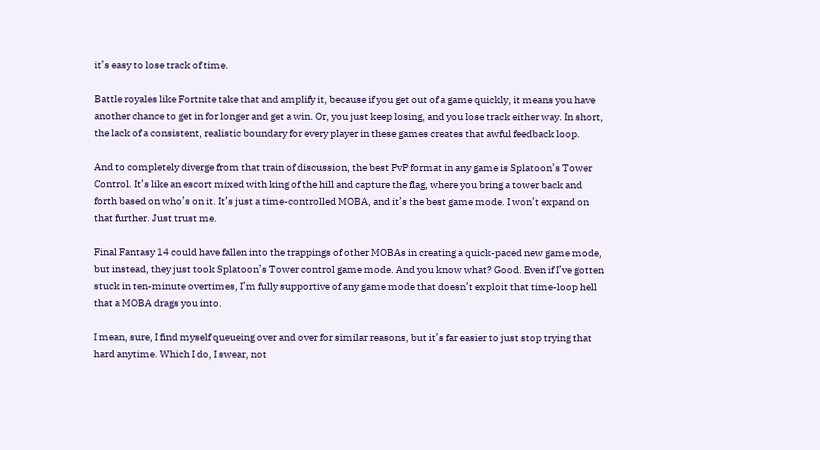it’s easy to lose track of time.

Battle royales like Fortnite take that and amplify it, because if you get out of a game quickly, it means you have another chance to get in for longer and get a win. Or, you just keep losing, and you lose track either way. In short, the lack of a consistent, realistic boundary for every player in these games creates that awful feedback loop.

And to completely diverge from that train of discussion, the best PvP format in any game is Splatoon’s Tower Control. It’s like an escort mixed with king of the hill and capture the flag, where you bring a tower back and forth based on who’s on it. It’s just a time-controlled MOBA, and it’s the best game mode. I won’t expand on that further. Just trust me.

Final Fantasy 14 could have fallen into the trappings of other MOBAs in creating a quick-paced new game mode, but instead, they just took Splatoon’s Tower control game mode. And you know what? Good. Even if I’ve gotten stuck in ten-minute overtimes, I’m fully supportive of any game mode that doesn’t exploit that time-loop hell that a MOBA drags you into.

I mean, sure, I find myself queueing over and over for similar reasons, but it’s far easier to just stop trying that hard anytime. Which I do, I swear, not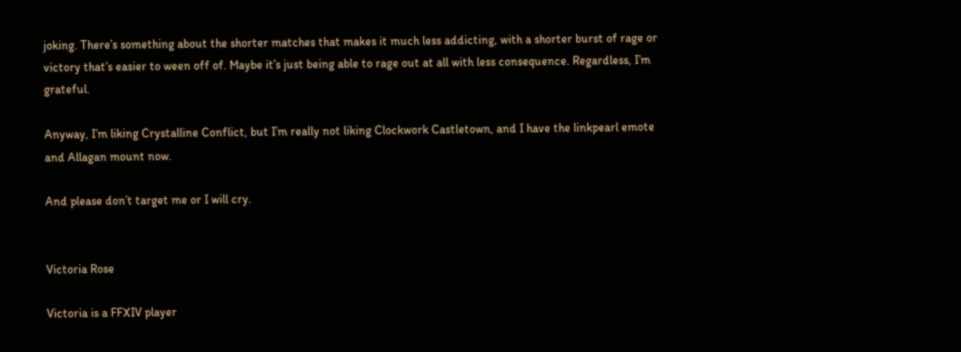joking. There’s something about the shorter matches that makes it much less addicting, with a shorter burst of rage or victory that’s easier to ween off of. Maybe it’s just being able to rage out at all with less consequence. Regardless, I’m grateful.

Anyway, I’m liking Crystalline Conflict, but I’m really not liking Clockwork Castletown, and I have the linkpearl emote and Allagan mount now.

And please don’t target me or I will cry.


Victoria Rose

Victoria is a FFXIV player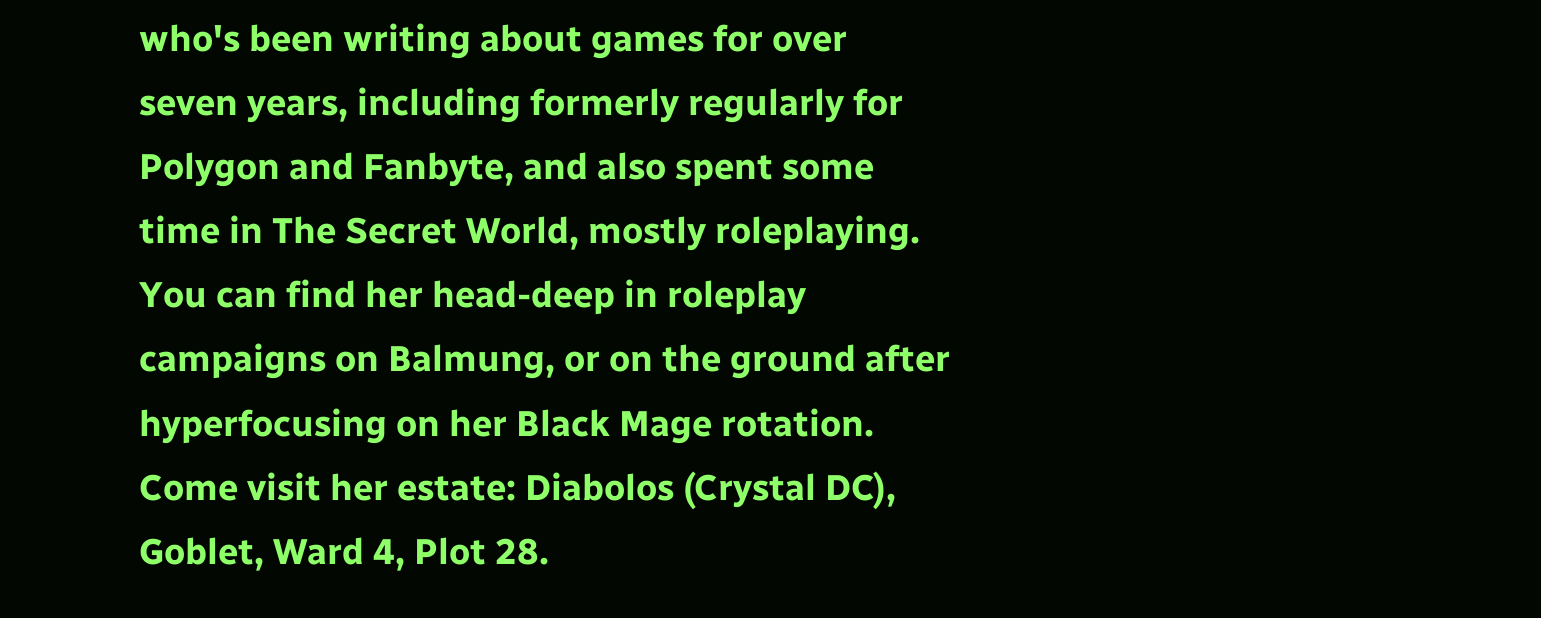who's been writing about games for over seven years, including formerly regularly for Polygon and Fanbyte, and also spent some time in The Secret World, mostly roleplaying. You can find her head-deep in roleplay campaigns on Balmung, or on the ground after hyperfocusing on her Black Mage rotation. Come visit her estate: Diabolos (Crystal DC), Goblet, Ward 4, Plot 28.